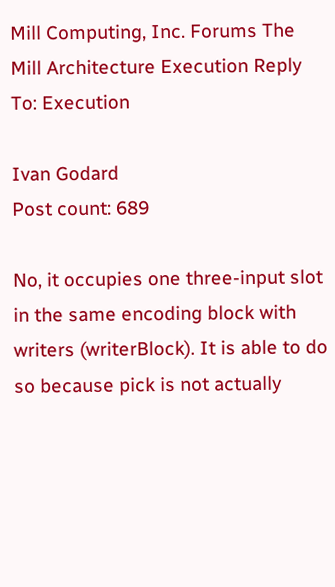Mill Computing, Inc. Forums The Mill Architecture Execution Reply To: Execution

Ivan Godard
Post count: 689

No, it occupies one three-input slot in the same encoding block with writers (writerBlock). It is able to do so because pick is not actually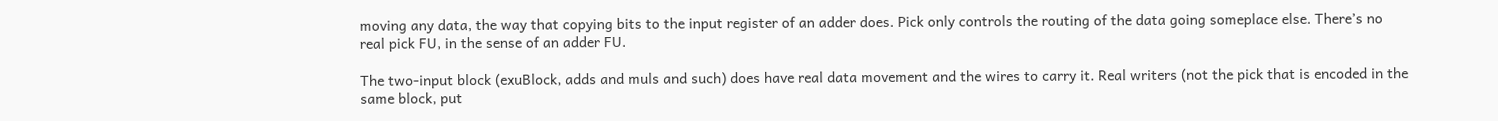moving any data, the way that copying bits to the input register of an adder does. Pick only controls the routing of the data going someplace else. There’s no real pick FU, in the sense of an adder FU.

The two-input block (exuBlock, adds and muls and such) does have real data movement and the wires to carry it. Real writers (not the pick that is encoded in the same block, put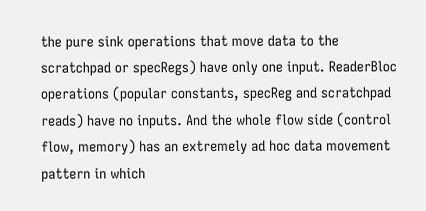the pure sink operations that move data to the scratchpad or specRegs) have only one input. ReaderBloc operations (popular constants, specReg and scratchpad reads) have no inputs. And the whole flow side (control flow, memory) has an extremely ad hoc data movement pattern in which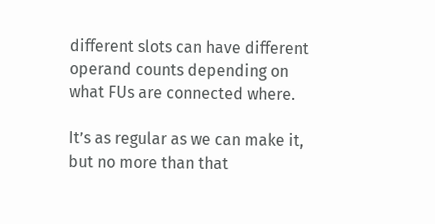different slots can have different operand counts depending on what FUs are connected where.

It’s as regular as we can make it, but no more than that